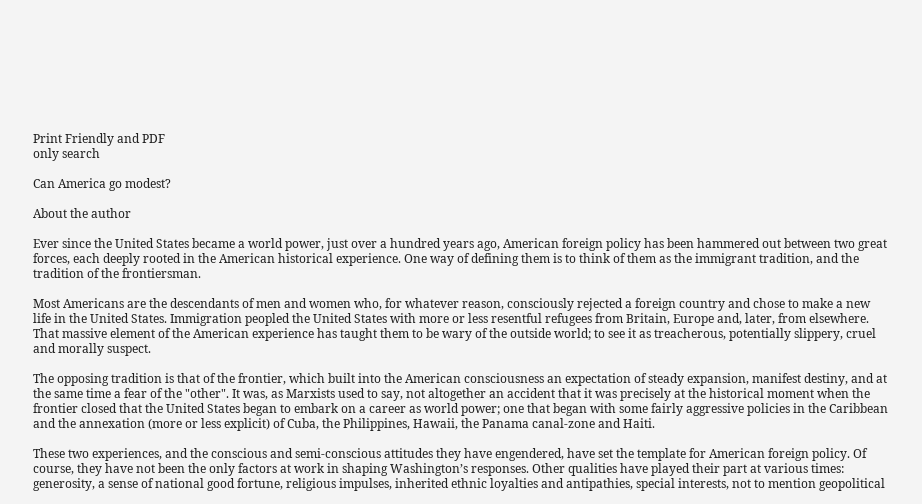Print Friendly and PDF
only search

Can America go modest?

About the author

Ever since the United States became a world power, just over a hundred years ago, American foreign policy has been hammered out between two great forces, each deeply rooted in the American historical experience. One way of defining them is to think of them as the immigrant tradition, and the tradition of the frontiersman.

Most Americans are the descendants of men and women who, for whatever reason, consciously rejected a foreign country and chose to make a new life in the United States. Immigration peopled the United States with more or less resentful refugees from Britain, Europe and, later, from elsewhere. That massive element of the American experience has taught them to be wary of the outside world; to see it as treacherous, potentially slippery, cruel and morally suspect.

The opposing tradition is that of the frontier, which built into the American consciousness an expectation of steady expansion, manifest destiny, and at the same time a fear of the "other". It was, as Marxists used to say, not altogether an accident that it was precisely at the historical moment when the frontier closed that the United States began to embark on a career as world power; one that began with some fairly aggressive policies in the Caribbean and the annexation (more or less explicit) of Cuba, the Philippines, Hawaii, the Panama canal-zone and Haiti.

These two experiences, and the conscious and semi-conscious attitudes they have engendered, have set the template for American foreign policy. Of course, they have not been the only factors at work in shaping Washington’s responses. Other qualities have played their part at various times: generosity, a sense of national good fortune, religious impulses, inherited ethnic loyalties and antipathies, special interests, not to mention geopolitical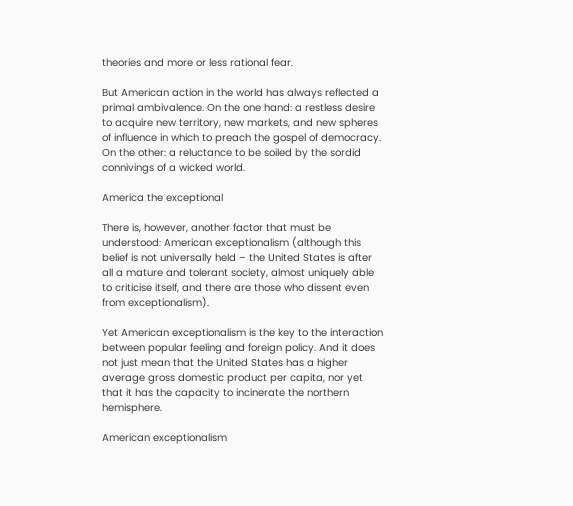theories and more or less rational fear.

But American action in the world has always reflected a primal ambivalence. On the one hand: a restless desire to acquire new territory, new markets, and new spheres of influence in which to preach the gospel of democracy. On the other: a reluctance to be soiled by the sordid connivings of a wicked world.

America the exceptional

There is, however, another factor that must be understood: American exceptionalism (although this belief is not universally held – the United States is after all a mature and tolerant society, almost uniquely able to criticise itself, and there are those who dissent even from exceptionalism).

Yet American exceptionalism is the key to the interaction between popular feeling and foreign policy. And it does not just mean that the United States has a higher average gross domestic product per capita, nor yet that it has the capacity to incinerate the northern hemisphere.

American exceptionalism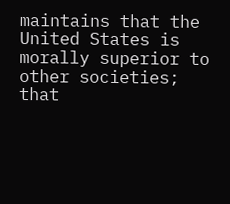maintains that the United States is morally superior to other societies; that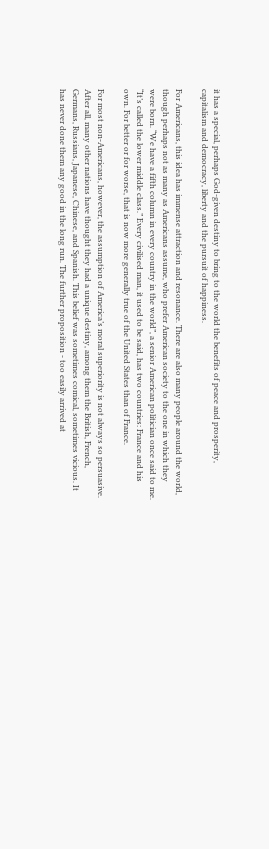it has a special, perhaps God-given destiny to bring to the world the benefits of peace and prosperity, capitalism and democracy, liberty and the pursuit of happiness.

For Americans, this idea has immense attraction and resonance. There are also many people around the world, though perhaps not as many as Americans assume, who prefer American society to the one in which they were born. “We have a fifth column in every country in the world”, a senior American politician once said to me. “It’s called the lower middle class.” Every civilised man, it used to be said, has two countries: France and his own. For better or for worse, that is now more generally true of the United States than of France.

For most non-Americans, however, the assumption of America’s moral superiority is not always so persuasive. After all, many other nations have thought they had a unique destiny, among them the British, French, Germans, Russians, Japanese, Chinese, and Spanish. This belief was sometimes comical, sometimes vicious. It has never done them any good in the long run. The further proposition - too easily arrived at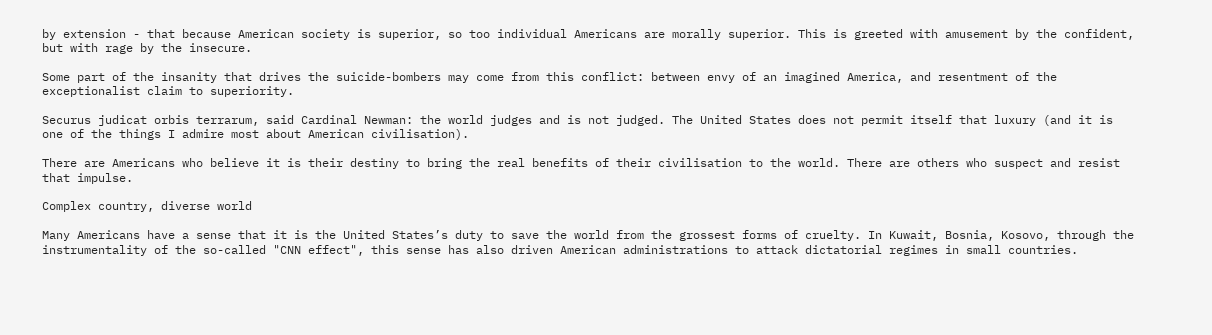by extension - that because American society is superior, so too individual Americans are morally superior. This is greeted with amusement by the confident, but with rage by the insecure.

Some part of the insanity that drives the suicide-bombers may come from this conflict: between envy of an imagined America, and resentment of the exceptionalist claim to superiority.

Securus judicat orbis terrarum, said Cardinal Newman: the world judges and is not judged. The United States does not permit itself that luxury (and it is one of the things I admire most about American civilisation).

There are Americans who believe it is their destiny to bring the real benefits of their civilisation to the world. There are others who suspect and resist that impulse.

Complex country, diverse world

Many Americans have a sense that it is the United States’s duty to save the world from the grossest forms of cruelty. In Kuwait, Bosnia, Kosovo, through the instrumentality of the so-called "CNN effect", this sense has also driven American administrations to attack dictatorial regimes in small countries.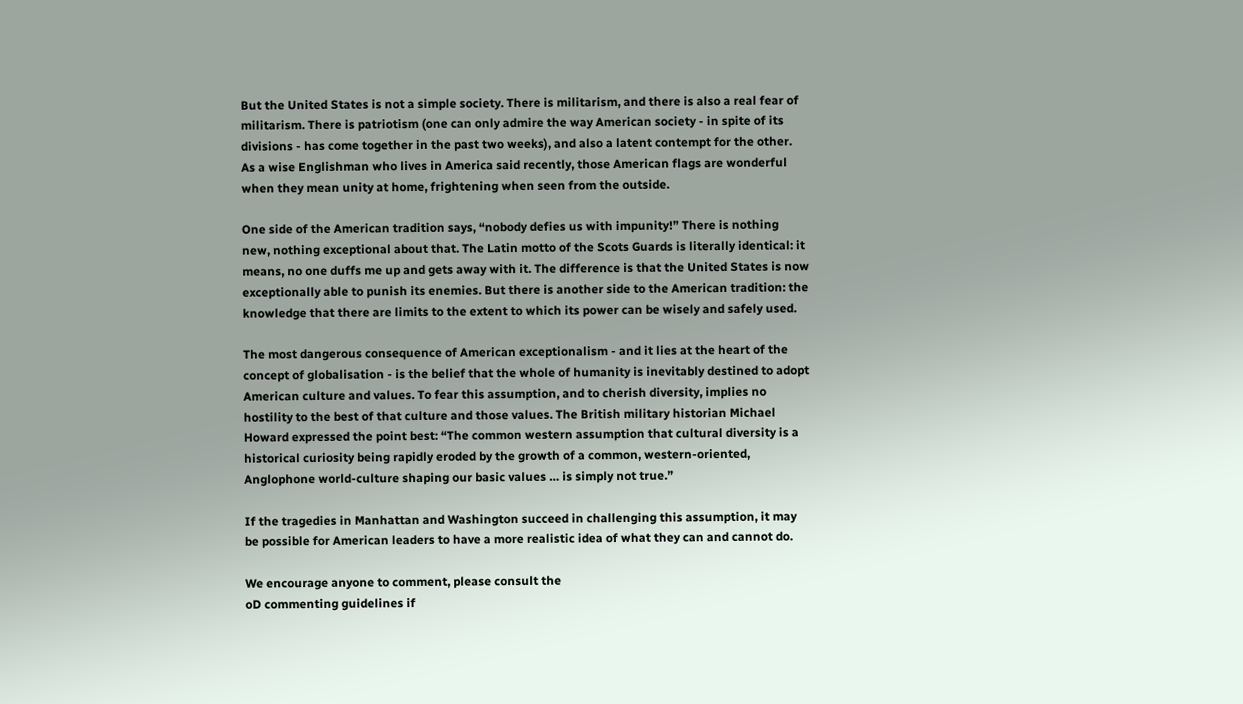But the United States is not a simple society. There is militarism, and there is also a real fear of militarism. There is patriotism (one can only admire the way American society - in spite of its divisions - has come together in the past two weeks), and also a latent contempt for the other. As a wise Englishman who lives in America said recently, those American flags are wonderful when they mean unity at home, frightening when seen from the outside.

One side of the American tradition says, “nobody defies us with impunity!” There is nothing new, nothing exceptional about that. The Latin motto of the Scots Guards is literally identical: it means, no one duffs me up and gets away with it. The difference is that the United States is now exceptionally able to punish its enemies. But there is another side to the American tradition: the knowledge that there are limits to the extent to which its power can be wisely and safely used.

The most dangerous consequence of American exceptionalism - and it lies at the heart of the concept of globalisation - is the belief that the whole of humanity is inevitably destined to adopt American culture and values. To fear this assumption, and to cherish diversity, implies no hostility to the best of that culture and those values. The British military historian Michael Howard expressed the point best: “The common western assumption that cultural diversity is a historical curiosity being rapidly eroded by the growth of a common, western-oriented, Anglophone world-culture shaping our basic values … is simply not true.”

If the tragedies in Manhattan and Washington succeed in challenging this assumption, it may be possible for American leaders to have a more realistic idea of what they can and cannot do.

We encourage anyone to comment, please consult the
oD commenting guidelines if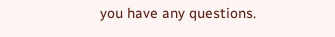you have any questions.